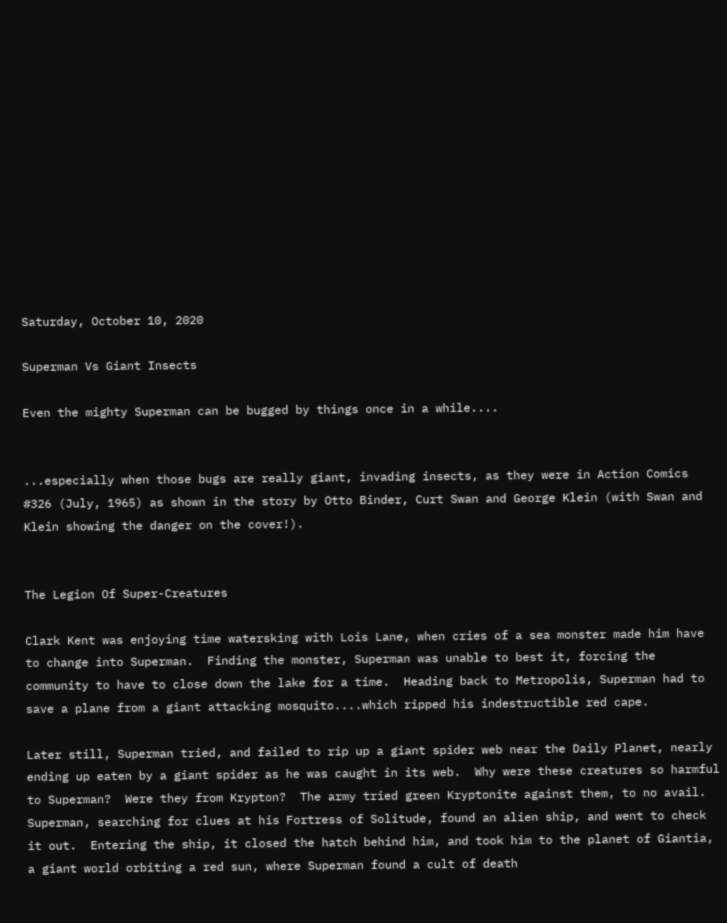Saturday, October 10, 2020

Superman Vs Giant Insects

Even the mighty Superman can be bugged by things once in a while....


...especially when those bugs are really giant, invading insects, as they were in Action Comics #326 (July, 1965) as shown in the story by Otto Binder, Curt Swan and George Klein (with Swan and Klein showing the danger on the cover!).


The Legion Of Super-Creatures

Clark Kent was enjoying time watersking with Lois Lane, when cries of a sea monster made him have to change into Superman.  Finding the monster, Superman was unable to best it, forcing the community to have to close down the lake for a time.  Heading back to Metropolis, Superman had to save a plane from a giant attacking mosquito....which ripped his indestructible red cape.

Later still, Superman tried, and failed to rip up a giant spider web near the Daily Planet, nearly ending up eaten by a giant spider as he was caught in its web.  Why were these creatures so harmful to Superman?  Were they from Krypton?  The army tried green Kryptonite against them, to no avail.  Superman, searching for clues at his Fortress of Solitude, found an alien ship, and went to check it out.  Entering the ship, it closed the hatch behind him, and took him to the planet of Giantia, a giant world orbiting a red sun, where Superman found a cult of death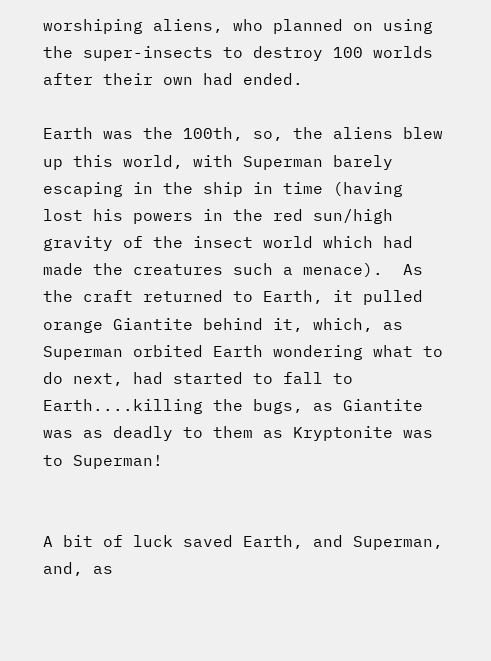worshiping aliens, who planned on using the super-insects to destroy 100 worlds after their own had ended.

Earth was the 100th, so, the aliens blew up this world, with Superman barely escaping in the ship in time (having lost his powers in the red sun/high gravity of the insect world which had made the creatures such a menace).  As the craft returned to Earth, it pulled orange Giantite behind it, which, as Superman orbited Earth wondering what to do next, had started to fall to Earth....killing the bugs, as Giantite was as deadly to them as Kryptonite was to Superman!


A bit of luck saved Earth, and Superman, and, as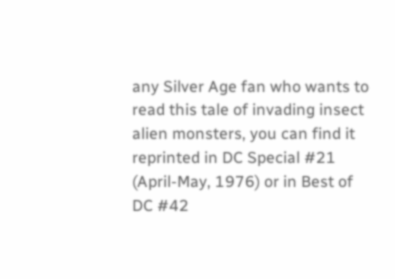any Silver Age fan who wants to read this tale of invading insect alien monsters, you can find it reprinted in DC Special #21 (April-May, 1976) or in Best of DC #42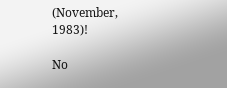(November, 1983)!

No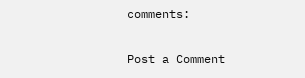comments:

Post a Comment